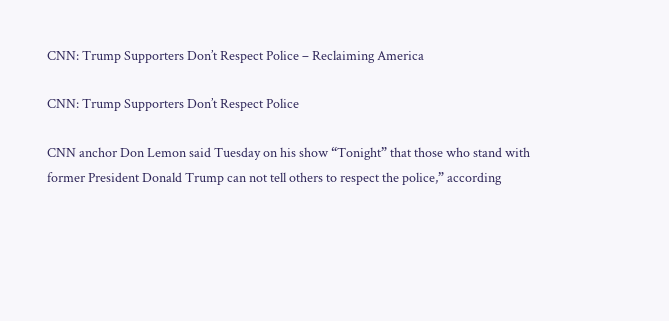CNN: Trump Supporters Don’t Respect Police – Reclaiming America

CNN: Trump Supporters Don’t Respect Police

CNN anchor Don Lemon said Tuesday on his show “Tonight” that those who stand with former President Donald Trump can not tell others to respect the police,” according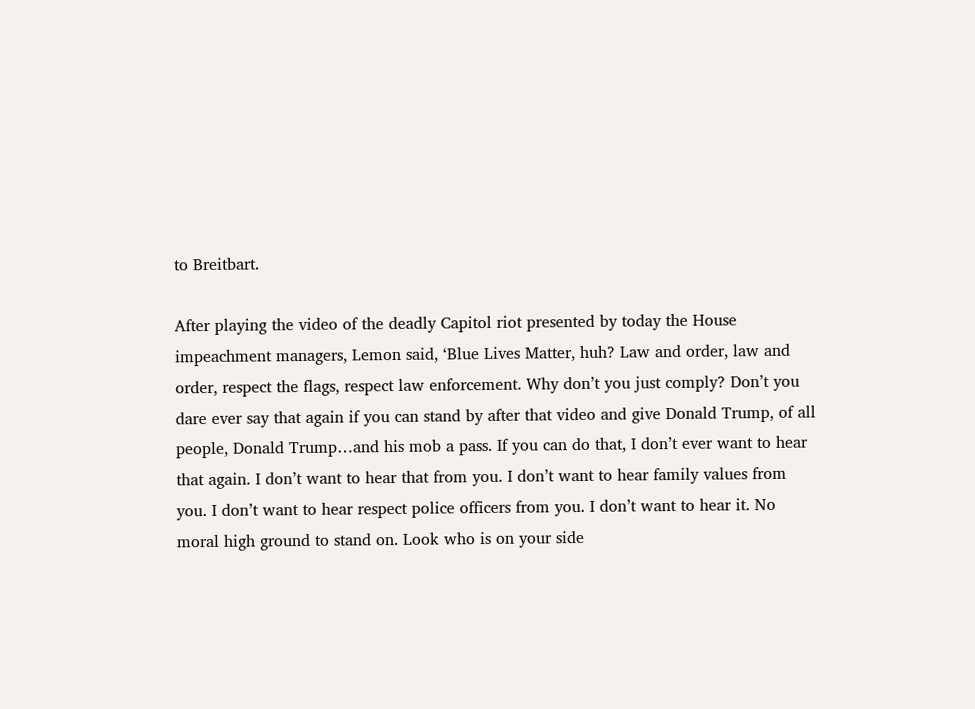to Breitbart.

After playing the video of the deadly Capitol riot presented by today the House impeachment managers, Lemon said, ‘Blue Lives Matter, huh? Law and order, law and order, respect the flags, respect law enforcement. Why don’t you just comply? Don’t you dare ever say that again if you can stand by after that video and give Donald Trump, of all people, Donald Trump…and his mob a pass. If you can do that, I don’t ever want to hear that again. I don’t want to hear that from you. I don’t want to hear family values from you. I don’t want to hear respect police officers from you. I don’t want to hear it. No moral high ground to stand on. Look who is on your side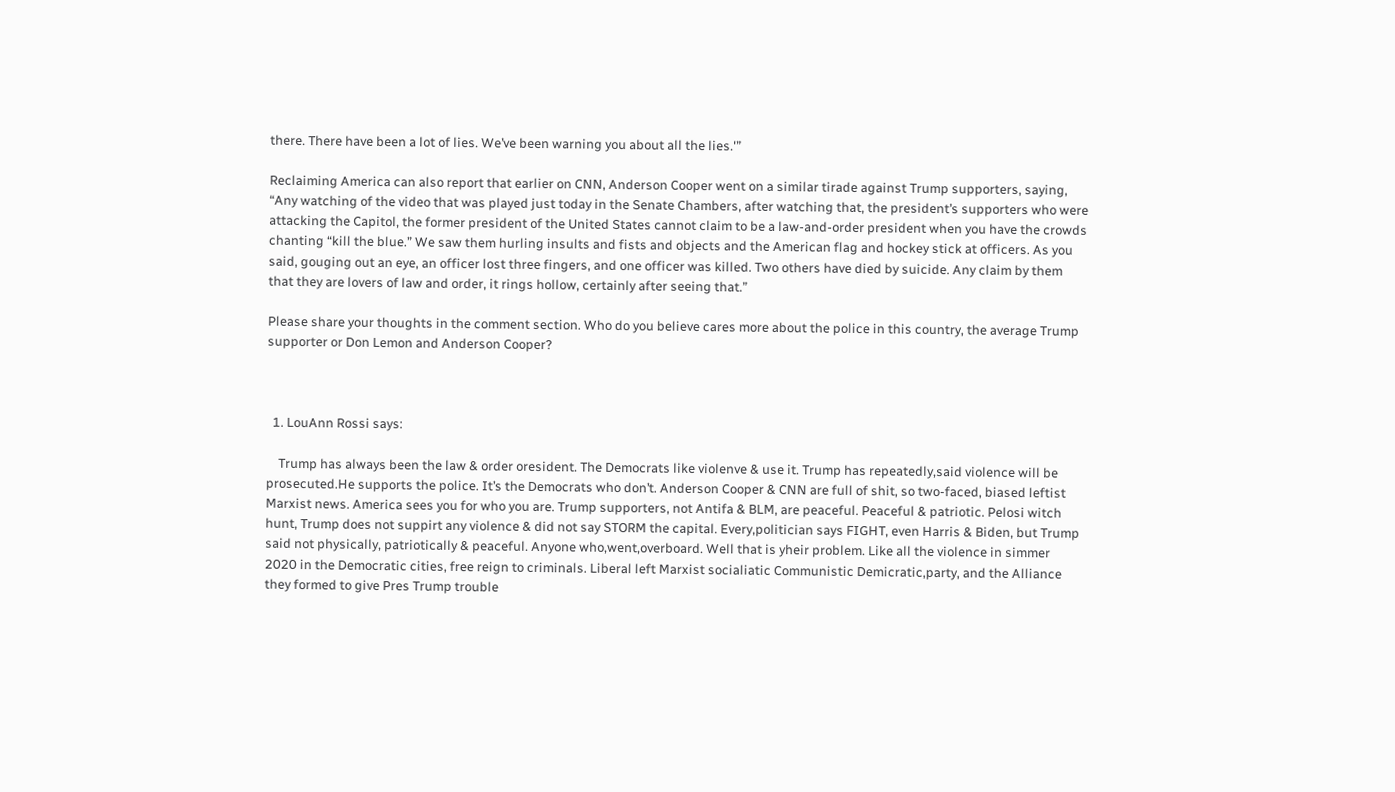there. There have been a lot of lies. We’ve been warning you about all the lies.'”

Reclaiming America can also report that earlier on CNN, Anderson Cooper went on a similar tirade against Trump supporters, saying, “Any watching of the video that was played just today in the Senate Chambers, after watching that, the president’s supporters who were attacking the Capitol, the former president of the United States cannot claim to be a law-and-order president when you have the crowds chanting “kill the blue.” We saw them hurling insults and fists and objects and the American flag and hockey stick at officers. As you said, gouging out an eye, an officer lost three fingers, and one officer was killed. Two others have died by suicide. Any claim by them that they are lovers of law and order, it rings hollow, certainly after seeing that.”

Please share your thoughts in the comment section. Who do you believe cares more about the police in this country, the average Trump supporter or Don Lemon and Anderson Cooper?



  1. LouAnn Rossi says:

    Trump has always been the law & order oresident. The Democrats like violenve & use it. Trump has repeatedly,said violence will be prosecuted.He supports the police. It’s the Democrats who don’t. Anderson Cooper & CNN are full of shit, so two-faced, biased leftist Marxist news. America sees you for who you are. Trump supporters, not Antifa & BLM, are peaceful. Peaceful & patriotic. Pelosi witch hunt, Trump does not suppirt any violence & did not say STORM the capital. Every,politician says FIGHT, even Harris & Biden, but Trump said not physically, patriotically & peaceful. Anyone who,went,overboard. Well that is yheir problem. Like all the violence in simmer 2020 in the Democratic cities, free reign to criminals. Liberal left Marxist socialiatic Communistic Demicratic,party, and the Alliance they formed to give Pres Trump trouble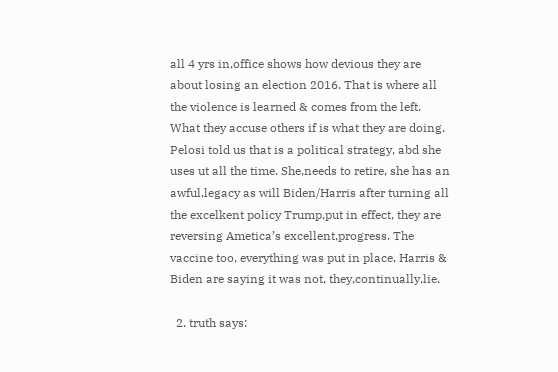all 4 yrs in,office shows how devious they are about losing an election 2016. That is where all the violence is learned & comes from the left. What they accuse others if is what they are doing. Pelosi told us that is a political strategy, abd she uses ut all the time. She,needs to retire, she has an awful,legacy as will Biden/Harris after turning all the excelkent policy Trump,put in effect, they are reversing Ametica’s excellent,progress. The vaccine too, everything was put in place, Harris & Biden are saying it was not, they,continually,lie.

  2. truth says: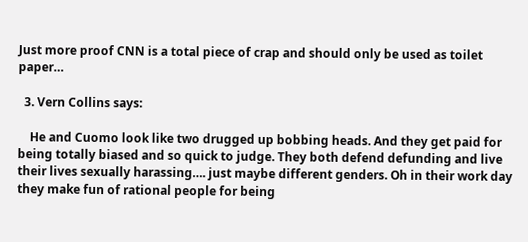Just more proof CNN is a total piece of crap and should only be used as toilet paper…

  3. Vern Collins says:

    He and Cuomo look like two drugged up bobbing heads. And they get paid for being totally biased and so quick to judge. They both defend defunding and live their lives sexually harassing…. just maybe different genders. Oh in their work day they make fun of rational people for being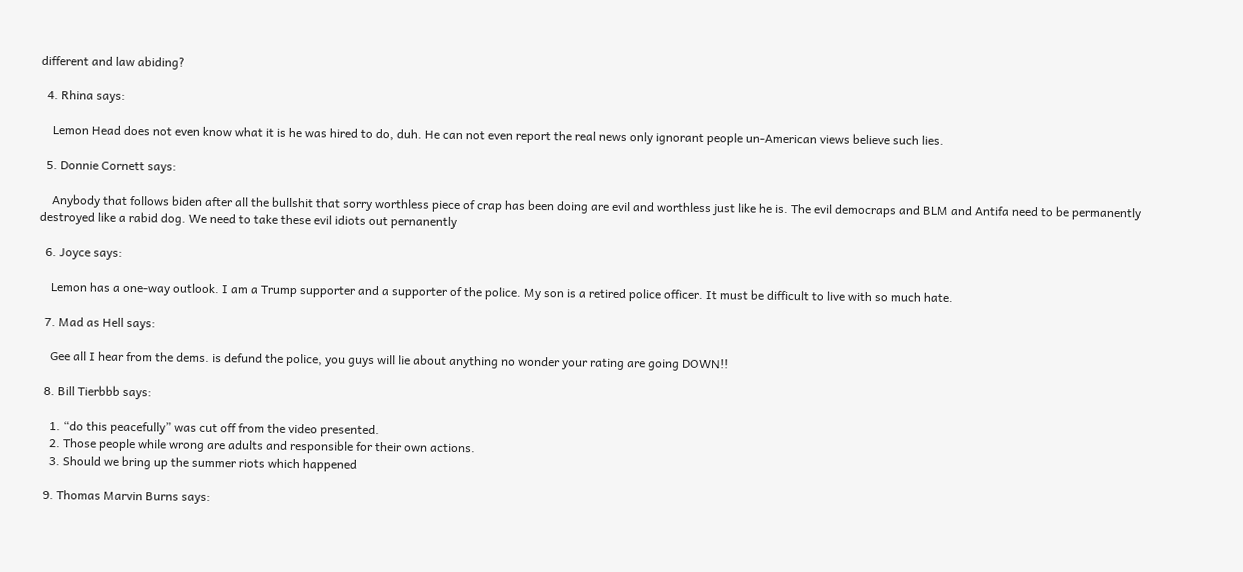different and law abiding?

  4. Rhina says:

    Lemon Head does not even know what it is he was hired to do, duh. He can not even report the real news only ignorant people un-American views believe such lies.

  5. Donnie Cornett says:

    Anybody that follows biden after all the bullshit that sorry worthless piece of crap has been doing are evil and worthless just like he is. The evil democraps and BLM and Antifa need to be permanently destroyed like a rabid dog. We need to take these evil idiots out pernanently

  6. Joyce says:

    Lemon has a one-way outlook. I am a Trump supporter and a supporter of the police. My son is a retired police officer. It must be difficult to live with so much hate.

  7. Mad as Hell says:

    Gee all I hear from the dems. is defund the police, you guys will lie about anything no wonder your rating are going DOWN!!

  8. Bill Tierbbb says:

    1. “do this peacefully” was cut off from the video presented.
    2. Those people while wrong are adults and responsible for their own actions.
    3. Should we bring up the summer riots which happened

  9. Thomas Marvin Burns says: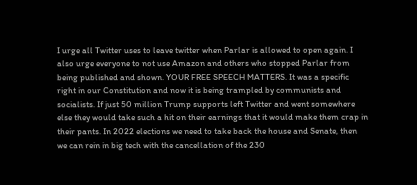I urge all Twitter uses to leave twitter when Parlar is allowed to open again. I also urge everyone to not use Amazon and others who stopped Parlar from being published and shown. YOUR FREE SPEECH MATTERS. It was a specific right in our Constitution and now it is being trampled by communists and socialists. If just 50 million Trump supports left Twitter and went somewhere else they would take such a hit on their earnings that it would make them crap in their pants. In 2022 elections we need to take back the house and Senate, then we can rein in big tech with the cancellation of the 230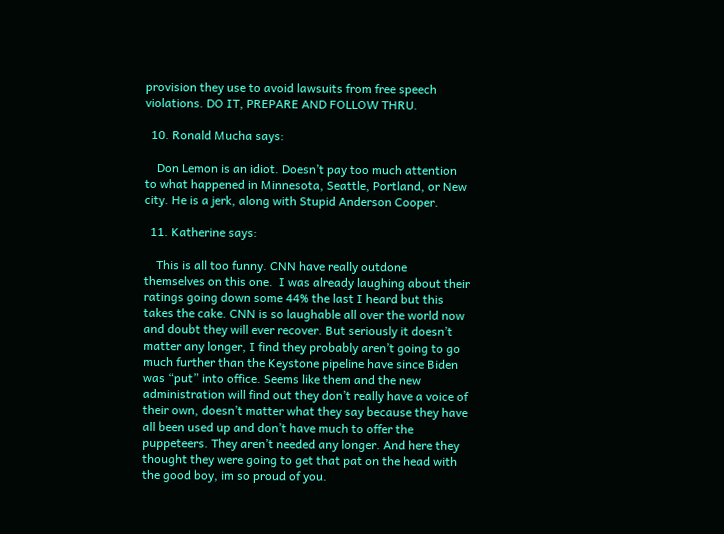provision they use to avoid lawsuits from free speech violations. DO IT, PREPARE AND FOLLOW THRU.

  10. Ronald Mucha says:

    Don Lemon is an idiot. Doesn’t pay too much attention to what happened in Minnesota, Seattle, Portland, or New city. He is a jerk, along with Stupid Anderson Cooper.

  11. Katherine says:

    This is all too funny. CNN have really outdone themselves on this one.  I was already laughing about their ratings going down some 44% the last I heard but this takes the cake. CNN is so laughable all over the world now and doubt they will ever recover. But seriously it doesn’t matter any longer, I find they probably aren’t going to go much further than the Keystone pipeline have since Biden was “put” into office. Seems like them and the new administration will find out they don’t really have a voice of their own, doesn’t matter what they say because they have all been used up and don’t have much to offer the puppeteers. They aren’t needed any longer. And here they thought they were going to get that pat on the head with the good boy, im so proud of you.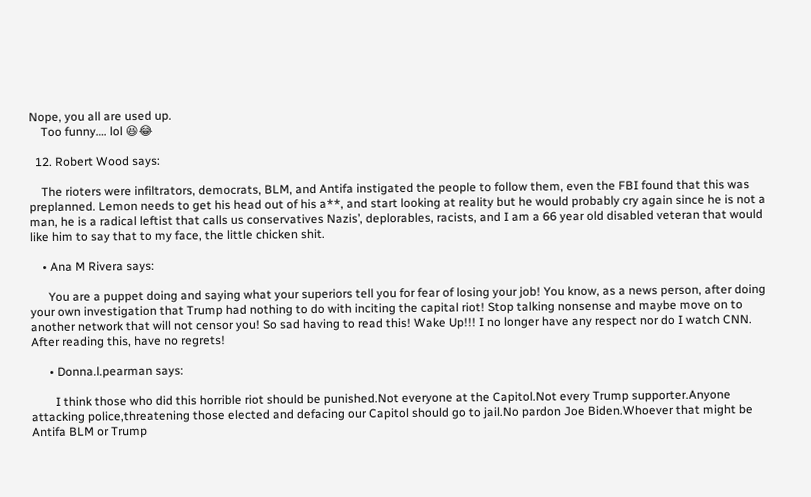Nope, you all are used up.
    Too funny…. lol 😆😂

  12. Robert Wood says:

    The rioters were infiltrators, democrats, BLM, and Antifa instigated the people to follow them, even the FBI found that this was preplanned. Lemon needs to get his head out of his a**, and start looking at reality but he would probably cry again since he is not a man, he is a radical leftist that calls us conservatives Nazis’, deplorables, racists, and I am a 66 year old disabled veteran that would like him to say that to my face, the little chicken shit.

    • Ana M Rivera says:

      You are a puppet doing and saying what your superiors tell you for fear of losing your job! You know, as a news person, after doing your own investigation that Trump had nothing to do with inciting the capital riot! Stop talking nonsense and maybe move on to another network that will not censor you! So sad having to read this! Wake Up!!! I no longer have any respect nor do I watch CNN. After reading this, have no regrets!

      • Donna.l.pearman says:

        I think those who did this horrible riot should be punished.Not everyone at the Capitol.Not every Trump supporter.Anyone attacking police,threatening those elected and defacing our Capitol should go to jail.No pardon Joe Biden.Whoever that might be Antifa BLM or Trump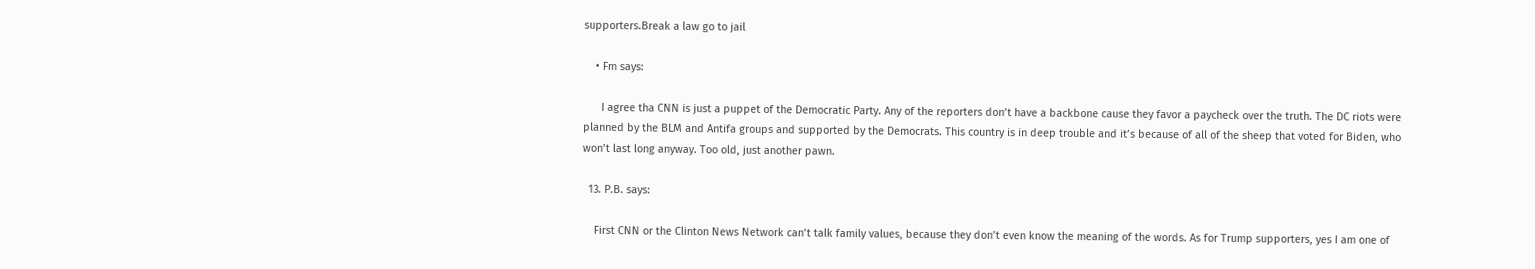supporters.Break a law go to jail

    • Fm says:

      I agree tha CNN is just a puppet of the Democratic Party. Any of the reporters don’t have a backbone cause they favor a paycheck over the truth. The DC riots were planned by the BLM and Antifa groups and supported by the Democrats. This country is in deep trouble and it’s because of all of the sheep that voted for Biden, who won’t last long anyway. Too old, just another pawn.

  13. P.B. says:

    First CNN or the Clinton News Network can’t talk family values, because they don’t even know the meaning of the words. As for Trump supporters, yes I am one of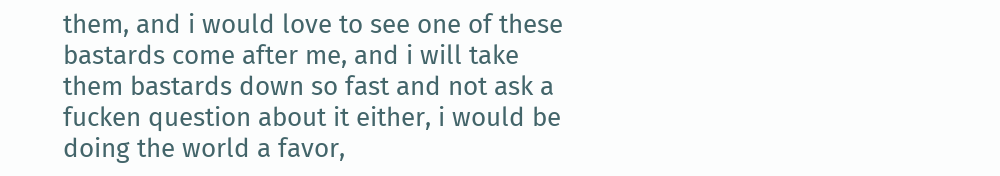them, and i would love to see one of these bastards come after me, and i will take them bastards down so fast and not ask a fucken question about it either, i would be doing the world a favor,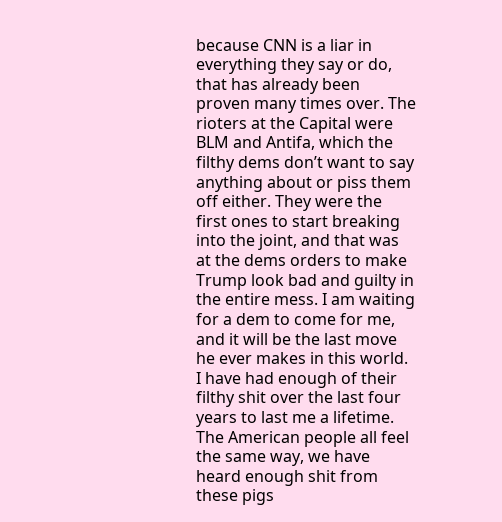because CNN is a liar in everything they say or do, that has already been proven many times over. The rioters at the Capital were BLM and Antifa, which the filthy dems don’t want to say anything about or piss them off either. They were the first ones to start breaking into the joint, and that was at the dems orders to make Trump look bad and guilty in the entire mess. I am waiting for a dem to come for me, and it will be the last move he ever makes in this world. I have had enough of their filthy shit over the last four years to last me a lifetime. The American people all feel the same way, we have heard enough shit from these pigs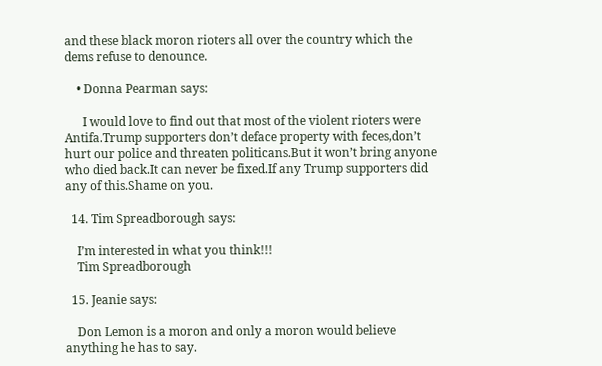and these black moron rioters all over the country which the dems refuse to denounce.

    • Donna Pearman says:

      I would love to find out that most of the violent rioters were Antifa.Trump supporters don’t deface property with feces,don’t hurt our police and threaten politicans.But it won’t bring anyone who died back.It can never be fixed.If any Trump supporters did any of this.Shame on you.

  14. Tim Spreadborough says:

    I’m interested in what you think!!!
    Tim Spreadborough

  15. Jeanie says:

    Don Lemon is a moron and only a moron would believe anything he has to say.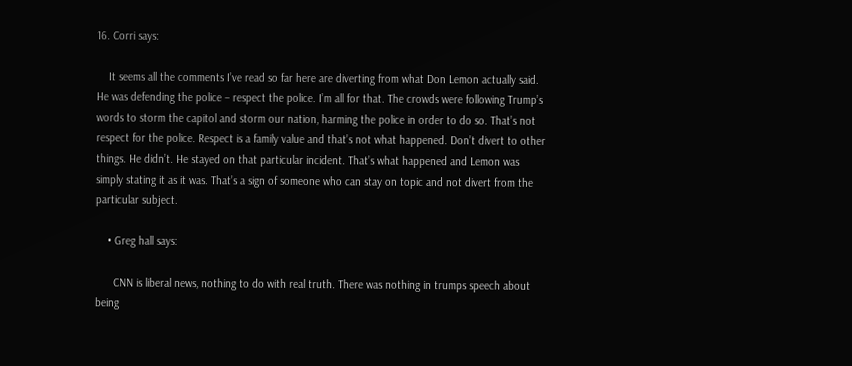16. Corri says:

    It seems all the comments I’ve read so far here are diverting from what Don Lemon actually said. He was defending the police – respect the police. I’m all for that. The crowds were following Trump’s words to storm the capitol and storm our nation, harming the police in order to do so. That’s not respect for the police. Respect is a family value and that’s not what happened. Don’t divert to other things. He didn’t. He stayed on that particular incident. That’s what happened and Lemon was simply stating it as it was. That’s a sign of someone who can stay on topic and not divert from the particular subject.

    • Greg hall says:

      CNN is liberal news, nothing to do with real truth. There was nothing in trumps speech about being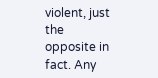violent, just the opposite in fact. Any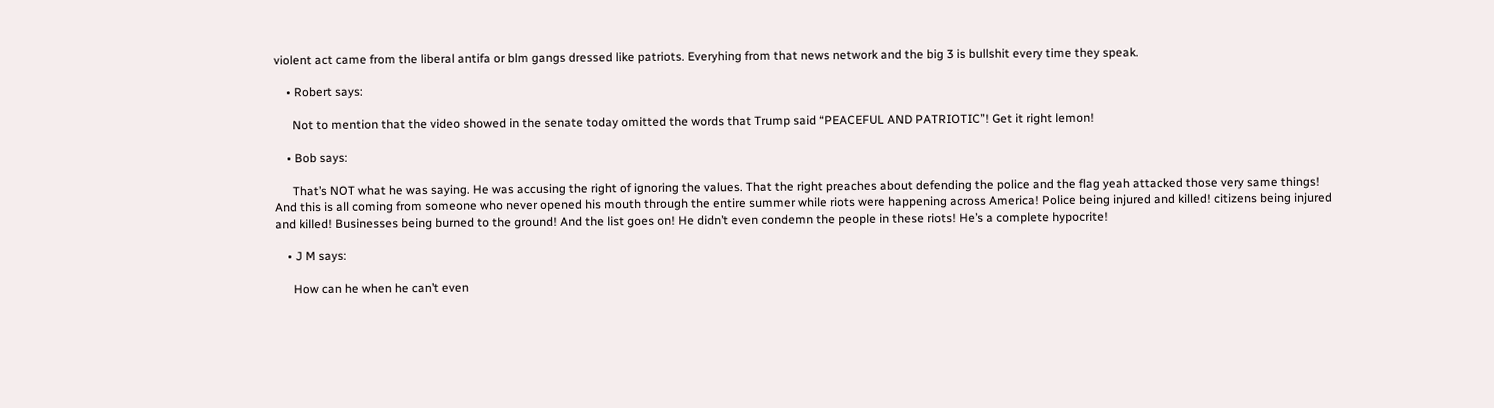violent act came from the liberal antifa or blm gangs dressed like patriots. Everyhing from that news network and the big 3 is bullshit every time they speak.

    • Robert says:

      Not to mention that the video showed in the senate today omitted the words that Trump said “PEACEFUL AND PATRIOTIC”! Get it right lemon!

    • Bob says:

      That’s NOT what he was saying. He was accusing the right of ignoring the values. That the right preaches about defending the police and the flag yeah attacked those very same things! And this is all coming from someone who never opened his mouth through the entire summer while riots were happening across America! Police being injured and killed! citizens being injured and killed! Businesses being burned to the ground! And the list goes on! He didn’t even condemn the people in these riots! He’s a complete hypocrite!

    • J M says:

      How can he when he can’t even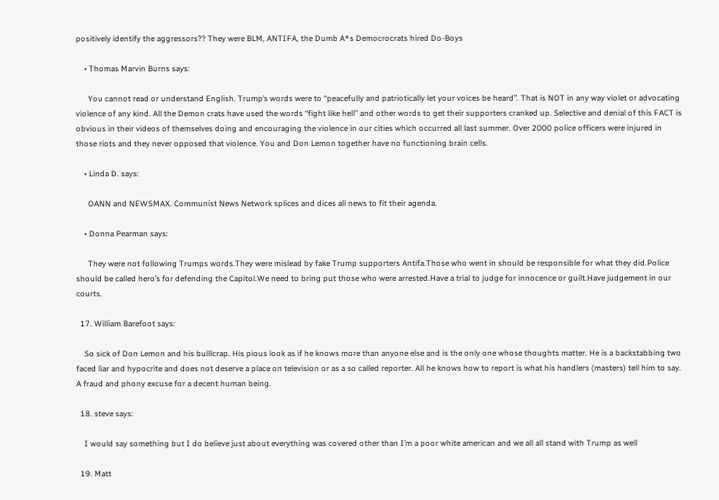positively identify the aggressors?? They were BLM, ANTIFA, the Dumb A*s Democrocrats hired Do-Boys

    • Thomas Marvin Burns says:

      You cannot read or understand English. Trump’s words were to “peacefully and patriotically let your voices be heard”. That is NOT in any way violet or advocating violence of any kind. All the Demon crats have used the words “fight like hell” and other words to get their supporters cranked up. Selective and denial of this FACT is obvious in their videos of themselves doing and encouraging the violence in our cities which occurred all last summer. Over 2000 police officers were injured in those riots and they never opposed that violence. You and Don Lemon together have no functioning brain cells.

    • Linda D. says:

      OANN and NEWSMAX. Communist News Network splices and dices all news to fit their agenda.

    • Donna Pearman says:

      They were not following Trumps words.They were mislead by fake Trump supporters Antifa.Those who went in should be responsible for what they did.Police should be called hero’s for defending the Capitol.We need to bring put those who were arrested.Have a trial to judge for innocence or guilt.Have judgement in our courts.

  17. William Barefoot says:

    So sick of Don Lemon and his bulllcrap. His pious look as if he knows more than anyone else and is the only one whose thoughts matter. He is a backstabbing two faced liar and hypocrite and does not deserve a place on television or as a so called reporter. All he knows how to report is what his handlers (masters) tell him to say. A fraud and phony excuse for a decent human being.

  18. steve says:

    I would say something but I do believe just about everything was covered other than I’m a poor white american and we all all stand with Trump as well

  19. Matt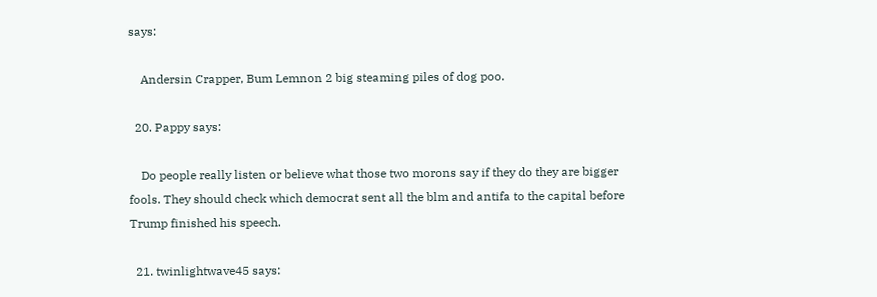says:

    Andersin Crapper, Bum Lemnon 2 big steaming piles of dog poo.

  20. Pappy says:

    Do people really listen or believe what those two morons say if they do they are bigger fools. They should check which democrat sent all the blm and antifa to the capital before Trump finished his speech.

  21. twinlightwave45 says: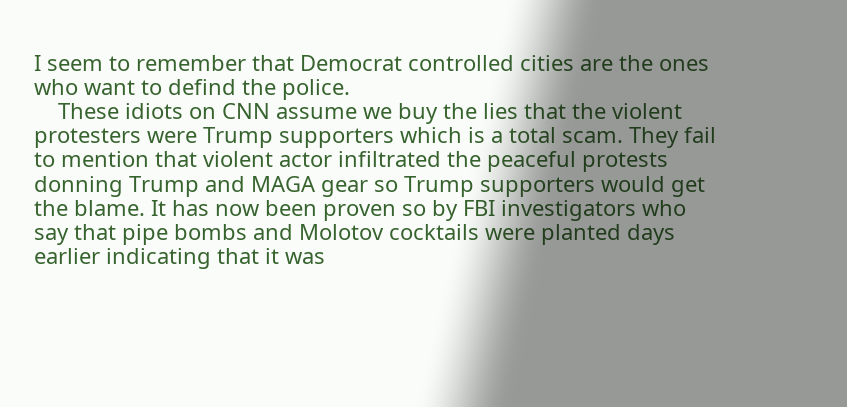I seem to remember that Democrat controlled cities are the ones who want to defind the police.
    These idiots on CNN assume we buy the lies that the violent protesters were Trump supporters which is a total scam. They fail to mention that violent actor infiltrated the peaceful protests donning Trump and MAGA gear so Trump supporters would get the blame. It has now been proven so by FBI investigators who say that pipe bombs and Molotov cocktails were planted days earlier indicating that it was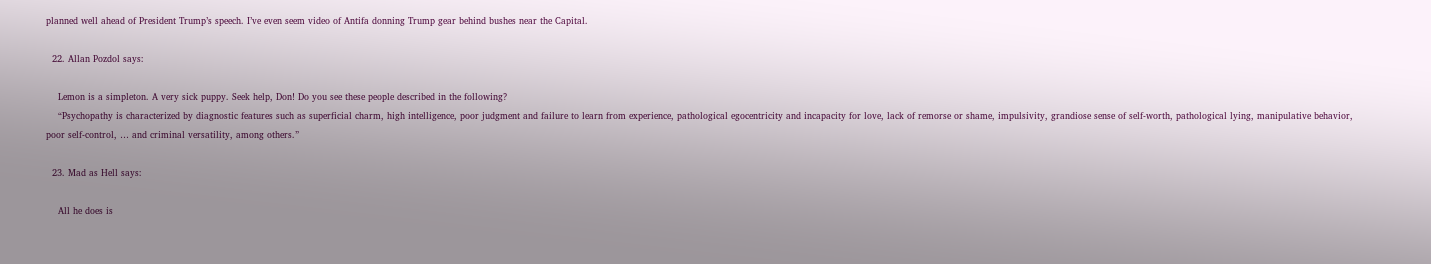planned well ahead of President Trump’s speech. I’ve even seem video of Antifa donning Trump gear behind bushes near the Capital.

  22. Allan Pozdol says:

    Lemon is a simpleton. A very sick puppy. Seek help, Don! Do you see these people described in the following?
    “Psychopathy is characterized by diagnostic features such as superficial charm, high intelligence, poor judgment and failure to learn from experience, pathological egocentricity and incapacity for love, lack of remorse or shame, impulsivity, grandiose sense of self-worth, pathological lying, manipulative behavior, poor self-control, … and criminal versatility, among others.”

  23. Mad as Hell says:

    All he does is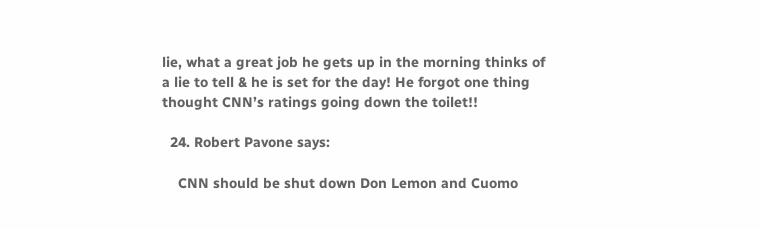lie, what a great job he gets up in the morning thinks of a lie to tell & he is set for the day! He forgot one thing thought CNN’s ratings going down the toilet!!

  24. Robert Pavone says:

    CNN should be shut down Don Lemon and Cuomo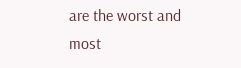are the worst and most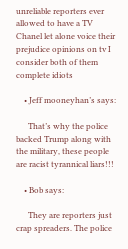unreliable reporters ever allowed to have a TV Chanel let alone voice their prejudice opinions on tv I consider both of them complete idiots

    • Jeff mooneyhan’s says:

      That’s why the police backed Trump along with the military, these people are racist tyrannical liars!!!

    • Bob says:

      They are reporters just crap spreaders. The police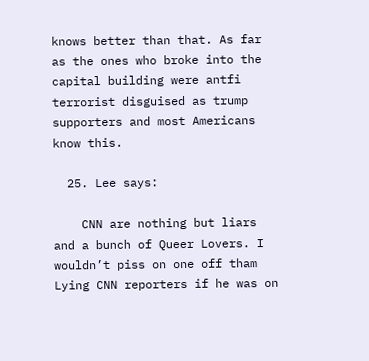knows better than that. As far as the ones who broke into the capital building were antfi terrorist disguised as trump supporters and most Americans know this.

  25. Lee says:

    CNN are nothing but liars and a bunch of Queer Lovers. I wouldn’t piss on one off tham Lying CNN reporters if he was on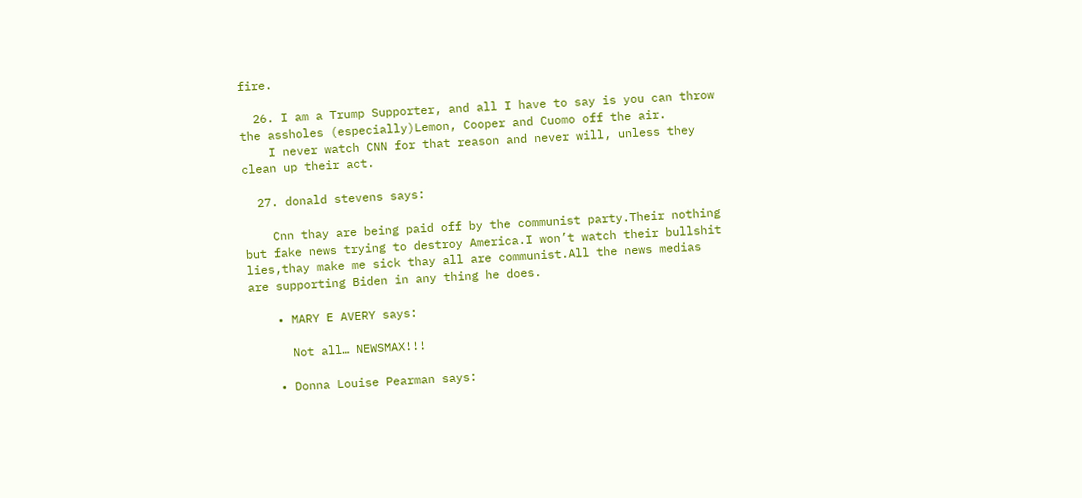fire.

  26. I am a Trump Supporter, and all I have to say is you can throw the assholes (especially)Lemon, Cooper and Cuomo off the air.
    I never watch CNN for that reason and never will, unless they clean up their act.

  27. donald stevens says:

    Cnn thay are being paid off by the communist party.Their nothing but fake news trying to destroy America.I won’t watch their bullshit lies,thay make me sick thay all are communist.All the news medias are supporting Biden in any thing he does.

    • MARY E AVERY says:

      Not all… NEWSMAX!!!

    • Donna Louise Pearman says: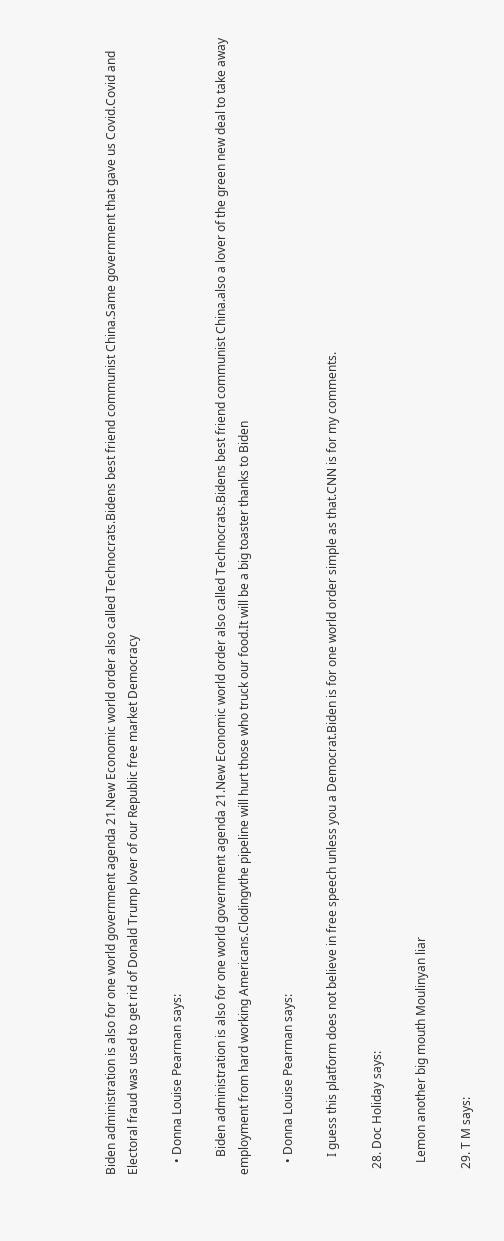Biden administration is also for one world government agenda 21.New Economic world order also called Technocrats.Bidens best friend communist China.Same government that gave us Covid.Covid and Electoral fraud was used to get rid of Donald Trump lover of our Republic free market Democracy

    • Donna Louise Pearman says:

      Biden administration is also for one world government agenda 21.New Economic world order also called Technocrats.Bidens best friend communist China.also a lover of the green new deal to take away employment from hard working Americans.Clodingvthe pipeline will hurt those who truck our food.It will be a big toaster thanks to Biden

    • Donna Louise Pearman says:

      I guess this platform does not believe in free speech unless you a Democrat.Biden is for one world order simple as that.CNN is for my comments.

  28. Doc Holiday says:

    Lemon another big mouth Moulinyan liar

  29. T M says: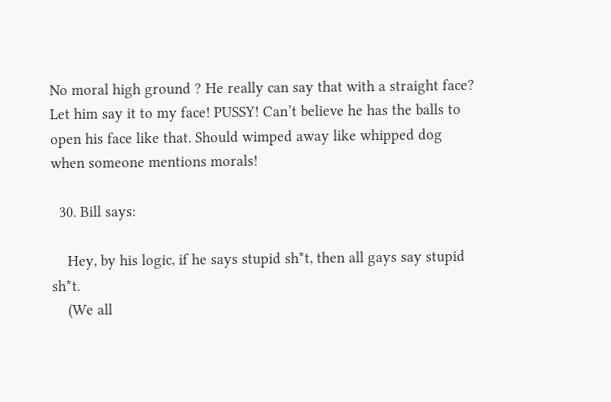No moral high ground ? He really can say that with a straight face? Let him say it to my face! PUSSY! Can’t believe he has the balls to open his face like that. Should wimped away like whipped dog when someone mentions morals!

  30. Bill says:

    Hey, by his logic, if he says stupid sh*t, then all gays say stupid sh*t.
    (We all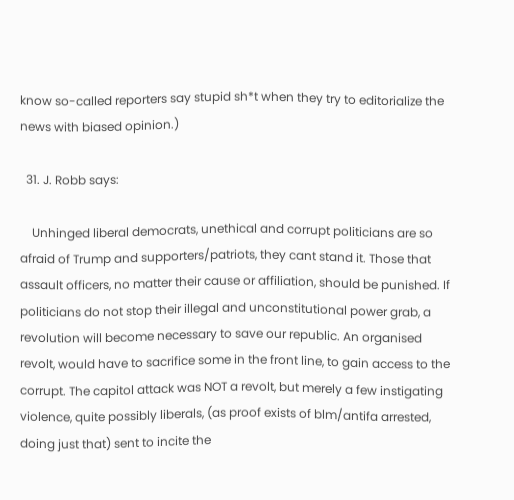know so-called reporters say stupid sh*t when they try to editorialize the news with biased opinion.)

  31. J. Robb says:

    Unhinged liberal democrats, unethical and corrupt politicians are so afraid of Trump and supporters/patriots, they cant stand it. Those that assault officers, no matter their cause or affiliation, should be punished. If politicians do not stop their illegal and unconstitutional power grab, a revolution will become necessary to save our republic. An organised revolt, would have to sacrifice some in the front line, to gain access to the corrupt. The capitol attack was NOT a revolt, but merely a few instigating violence, quite possibly liberals, (as proof exists of blm/antifa arrested, doing just that) sent to incite the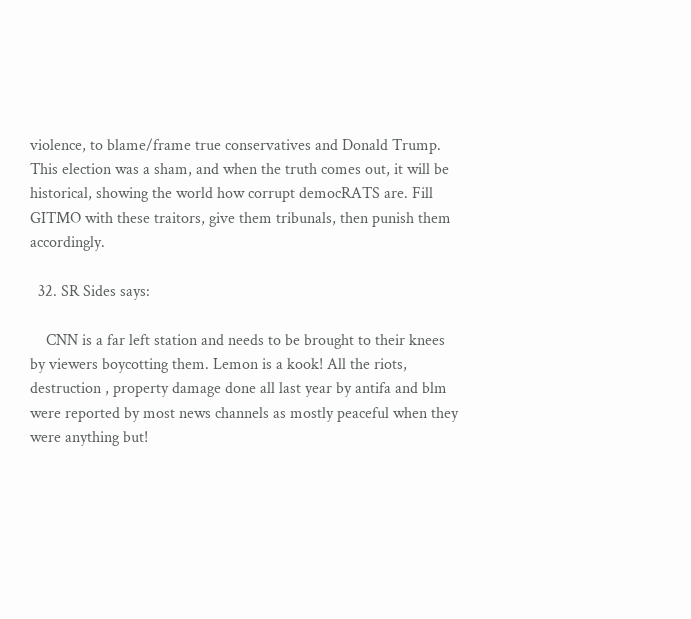violence, to blame/frame true conservatives and Donald Trump. This election was a sham, and when the truth comes out, it will be historical, showing the world how corrupt democRATS are. Fill GITMO with these traitors, give them tribunals, then punish them accordingly.

  32. SR Sides says:

    CNN is a far left station and needs to be brought to their knees by viewers boycotting them. Lemon is a kook! All the riots, destruction , property damage done all last year by antifa and blm were reported by most news channels as mostly peaceful when they were anything but!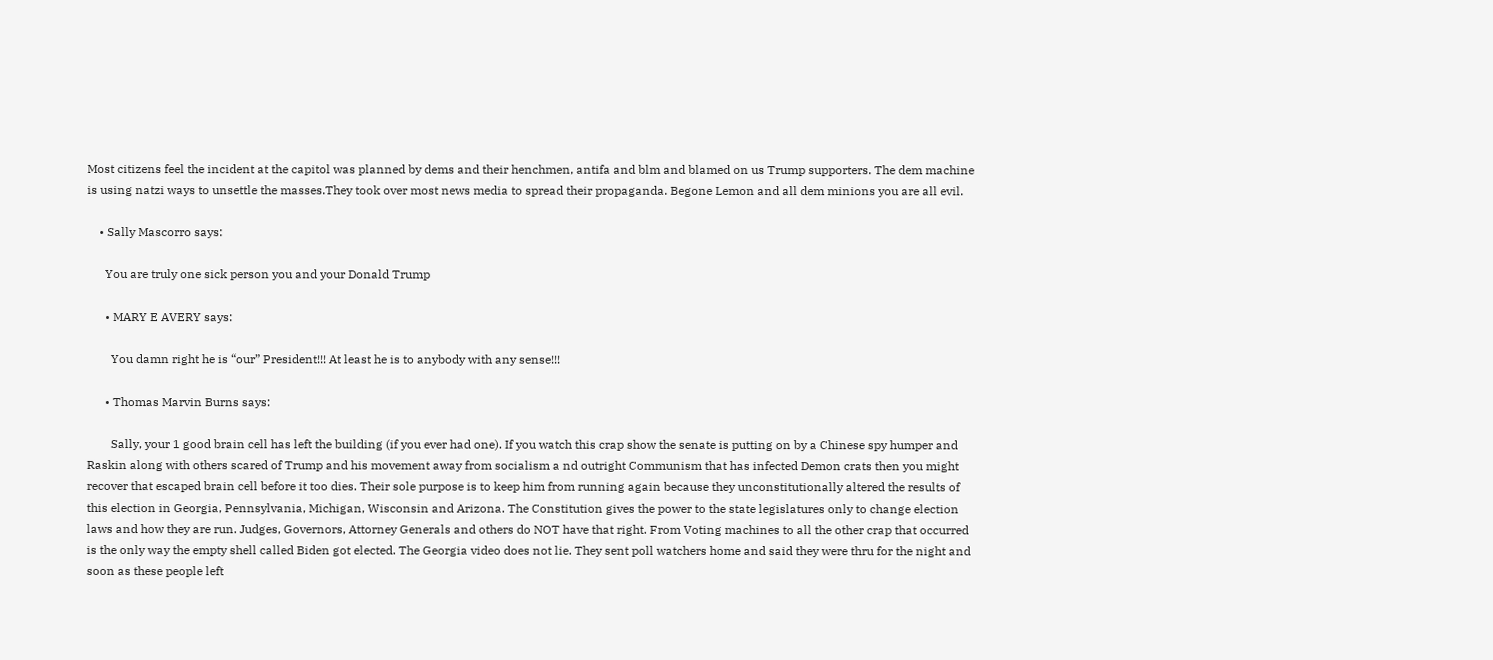Most citizens feel the incident at the capitol was planned by dems and their henchmen, antifa and blm and blamed on us Trump supporters. The dem machine is using natzi ways to unsettle the masses.They took over most news media to spread their propaganda. Begone Lemon and all dem minions you are all evil.

    • Sally Mascorro says:

      You are truly one sick person you and your Donald Trump

      • MARY E AVERY says:

        You damn right he is “our” President!!! At least he is to anybody with any sense!!!

      • Thomas Marvin Burns says:

        Sally, your 1 good brain cell has left the building (if you ever had one). If you watch this crap show the senate is putting on by a Chinese spy humper and Raskin along with others scared of Trump and his movement away from socialism a nd outright Communism that has infected Demon crats then you might recover that escaped brain cell before it too dies. Their sole purpose is to keep him from running again because they unconstitutionally altered the results of this election in Georgia, Pennsylvania, Michigan, Wisconsin and Arizona. The Constitution gives the power to the state legislatures only to change election laws and how they are run. Judges, Governors, Attorney Generals and others do NOT have that right. From Voting machines to all the other crap that occurred is the only way the empty shell called Biden got elected. The Georgia video does not lie. They sent poll watchers home and said they were thru for the night and soon as these people left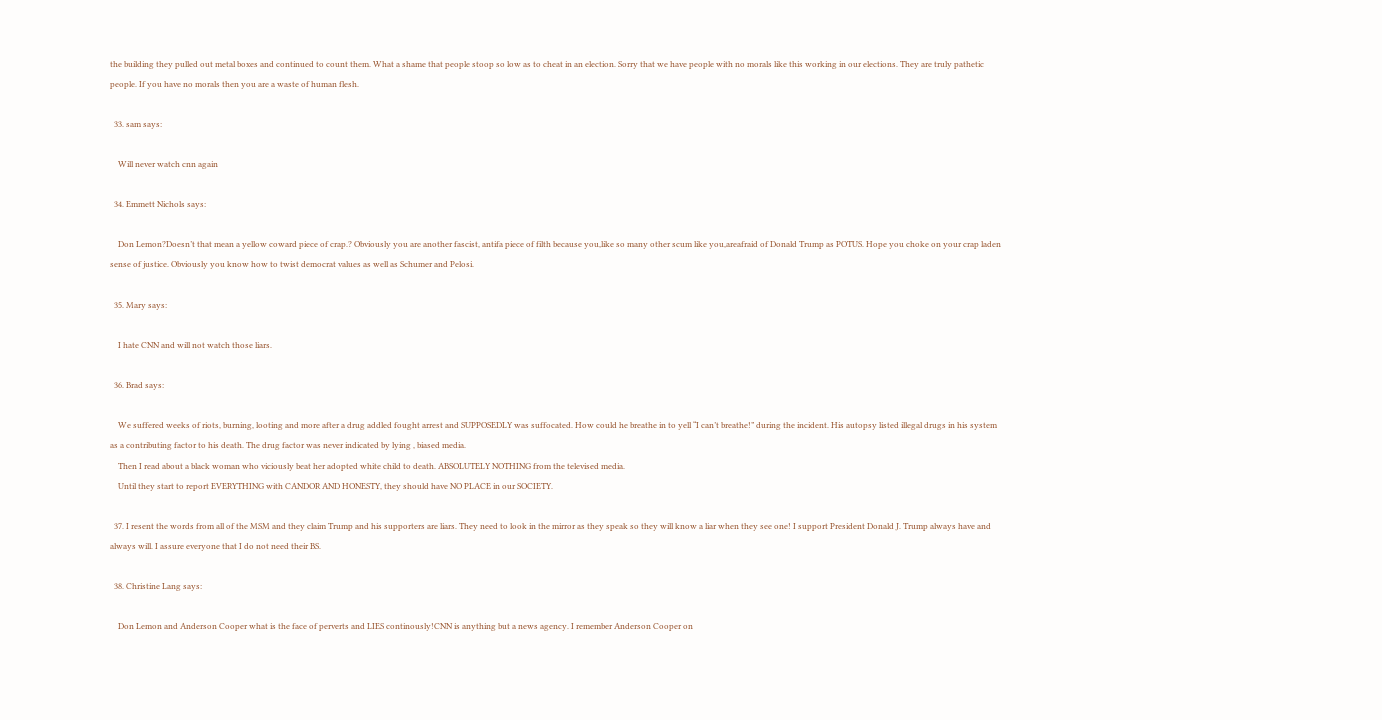the building they pulled out metal boxes and continued to count them. What a shame that people stoop so low as to cheat in an election. Sorry that we have people with no morals like this working in our elections. They are truly pathetic people. If you have no morals then you are a waste of human flesh.

  33. sam says:

    Will never watch cnn again

  34. Emmett Nichols says:

    Don Lemon?Doesn’t that mean a yellow coward piece of crap.? Obviously you are another fascist, antifa piece of filth because you,like so many other scum like you,areafraid of Donald Trump as POTUS. Hope you choke on your crap laden sense of justice. Obviously you know how to twist democrat values as well as Schumer and Pelosi.

  35. Mary says:

    I hate CNN and will not watch those liars.

  36. Brad says:

    We suffered weeks of riots, burning, looting and more after a drug addled fought arrest and SUPPOSEDLY was suffocated. How could he breathe in to yell “I can’t breathe!” during the incident. His autopsy listed illegal drugs in his system as a contributing factor to his death. The drug factor was never indicated by lying , biased media.
    Then I read about a black woman who viciously beat her adopted white child to death. ABSOLUTELY NOTHING from the televised media.
    Until they start to report EVERYTHING with CANDOR AND HONESTY, they should have NO PLACE in our SOCIETY.

  37. I resent the words from all of the MSM and they claim Trump and his supporters are liars. They need to look in the mirror as they speak so they will know a liar when they see one! I support President Donald J. Trump always have and always will. I assure everyone that I do not need their BS.

  38. Christine Lang says:

    Don Lemon and Anderson Cooper what is the face of perverts and LIES continously!CNN is anything but a news agency. I remember Anderson Cooper on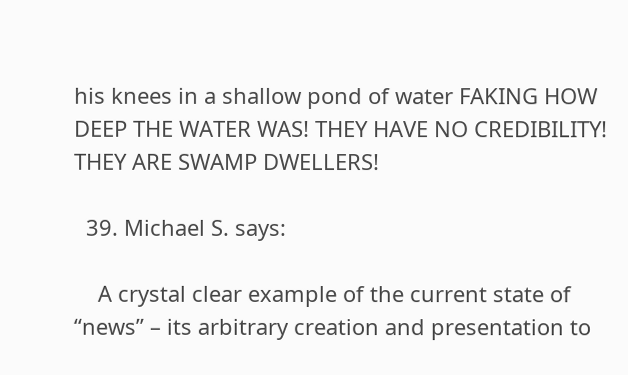his knees in a shallow pond of water FAKING HOW DEEP THE WATER WAS! THEY HAVE NO CREDIBILITY! THEY ARE SWAMP DWELLERS!

  39. Michael S. says:

    A crystal clear example of the current state of “news” – its arbitrary creation and presentation to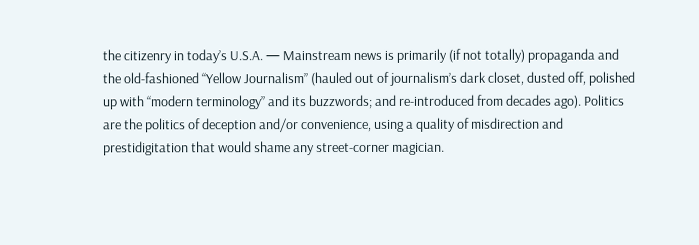the citizenry in today’s U.S.A. — Mainstream news is primarily (if not totally) propaganda and the old-fashioned “Yellow Journalism” (hauled out of journalism’s dark closet, dusted off, polished up with “modern terminology” and its buzzwords; and re-introduced from decades ago). Politics are the politics of deception and/or convenience, using a quality of misdirection and prestidigitation that would shame any street-corner magician.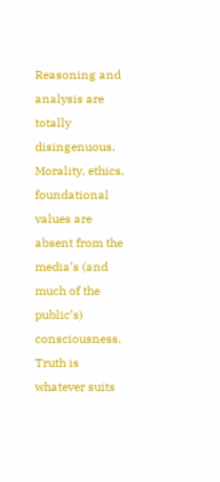Reasoning and analysis are totally disingenuous. Morality, ethics, foundational values are absent from the media’s (and much of the public’s) consciousness. Truth is whatever suits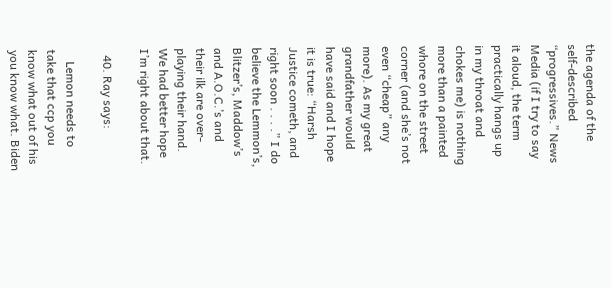the agenda of the self-described “progressives.” News Media (if I try to say it aloud, the term practically hangs up in my throat and chokes me) is nothing more than a painted whore on the street corner (and she’s not even “cheap” any more). As my great grandfather would have said and I hope it is true: “Harsh Justice cometh, and right soon . . . .” I do believe the Lemmon’s, Blitzer’s, Maddow’s and A.O.C.’s and their ilk are over-playing their hand. We had better hope I’m right about that.

  40. Ray says:

    Lemon needs to take that ccp you know what out of his you know what. Biden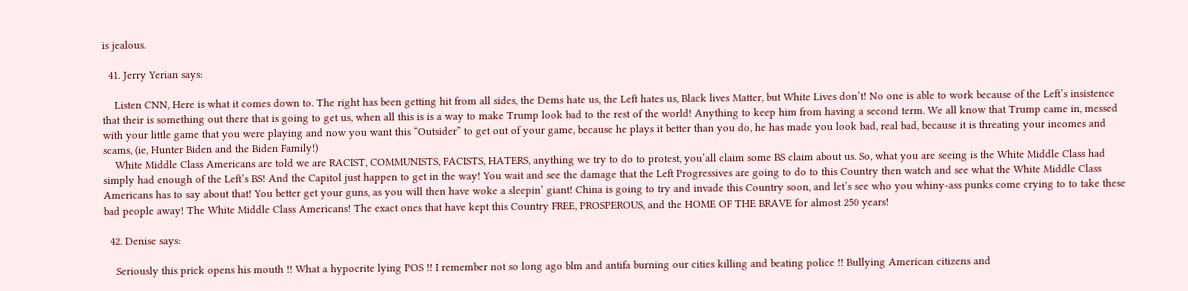is jealous.

  41. Jerry Yerian says:

    Listen CNN, Here is what it comes down to. The right has been getting hit from all sides, the Dems hate us, the Left hates us, Black lives Matter, but White Lives don’t! No one is able to work because of the Left’s insistence that their is something out there that is going to get us, when all this is is a way to make Trump look bad to the rest of the world! Anything to keep him from having a second term. We all know that Trump came in, messed with your little game that you were playing and now you want this “Outsider” to get out of your game, because he plays it better than you do, he has made you look bad, real bad, because it is threating your incomes and scams, (ie, Hunter Biden and the Biden Family!)
    White Middle Class Americans are told we are RACIST, COMMUNISTS, FACISTS, HATERS, anything we try to do to protest, you’all claim some BS claim about us. So, what you are seeing is the White Middle Class had simply had enough of the Left’s BS! And the Capitol just happen to get in the way! You wait and see the damage that the Left Progressives are going to do to this Country then watch and see what the White Middle Class Americans has to say about that! You better get your guns, as you will then have woke a sleepin’ giant! China is going to try and invade this Country soon, and let’s see who you whiny-ass punks come crying to to take these bad people away! The White Middle Class Americans! The exact ones that have kept this Country FREE, PROSPEROUS, and the HOME OF THE BRAVE for almost 250 years!

  42. Denise says:

    Seriously this prick opens his mouth !! What a hypocrite lying POS !! I remember not so long ago blm and antifa burning our cities killing and beating police !! Bullying American citizens and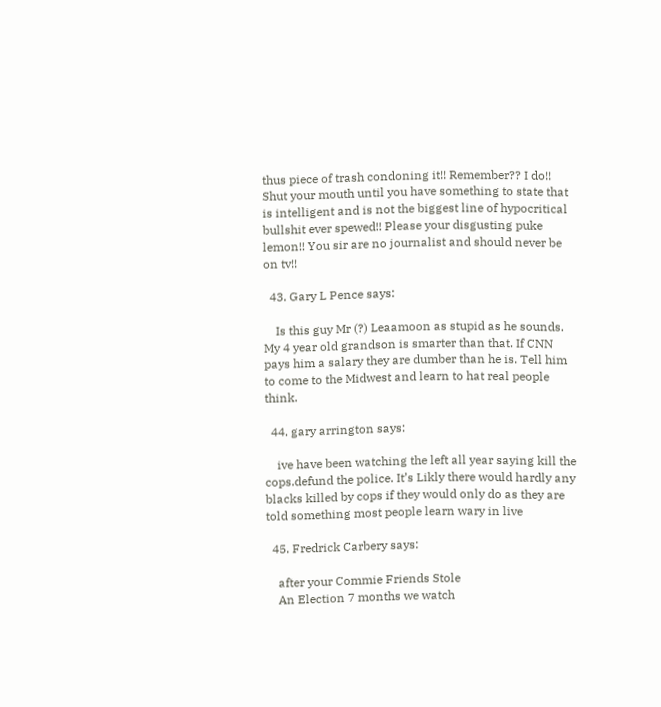thus piece of trash condoning it!! Remember?? I do!! Shut your mouth until you have something to state that is intelligent and is not the biggest line of hypocritical bullshit ever spewed!! Please your disgusting puke lemon!! You sir are no journalist and should never be on tv!!

  43. Gary L Pence says:

    Is this guy Mr (?) Leaamoon as stupid as he sounds. My 4 year old grandson is smarter than that. If CNN pays him a salary they are dumber than he is. Tell him to come to the Midwest and learn to hat real people think.

  44. gary arrington says:

    ive have been watching the left all year saying kill the cops.defund the police. It’s Likly there would hardly any blacks killed by cops if they would only do as they are told something most people learn wary in live

  45. Fredrick Carbery says:

    after your Commie Friends Stole
    An Election 7 months we watch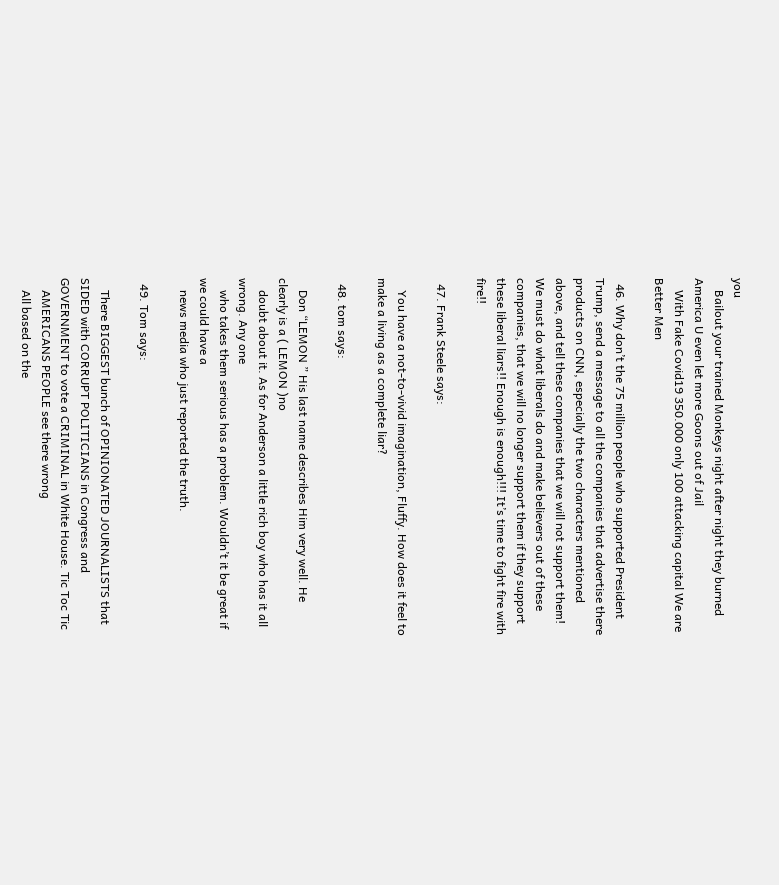you
    Bailout your trained Monkeys night after night they burned America U even let more Goons out of Jail
    With Fake Covid19 350.000 only 100 attacking capital We are Better Men

  46. Why don’t the 75 million people who supported President Trump, send a message to all the companies that advertise there products on CNN, especially the two characters mentioned above, and tell these companies that we will not support them! We must do what liberals do and make believers out of these companies, that we will no longer support them if they support these liberal liars!! Enough is enough!!! It’s time to fight fire with fire!!

  47. Frank Steele says:

    You have a not-to-vivid imagination, Fluffy. How does it feel to make a living as a complete liar?

  48. tom says:

    Don “LEMON ” His last name describes Him very well. He clearly is a ( LEMON )no
    doubt about it. As for Anderson a little rich boy who has it all wrong. Any one
    who takes them serious has a problem. Wouldn’t it be great if we could have a
    news media who just reported the truth.

  49. Tom says:

    There BIGGEST bunch of OPINIONATED JOURNALISTS that SIDED with CORRUPT POLITICIANS in Congress and GOVERNMENT to vote a CRIMINAL in White House. Tic Toc Tic
    AMERICANS PEOPLE see there wrong
    All based on the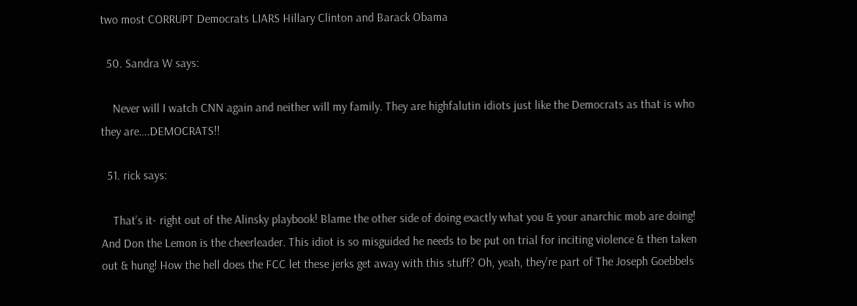two most CORRUPT Democrats LIARS Hillary Clinton and Barack Obama

  50. Sandra W says:

    Never will I watch CNN again and neither will my family. They are highfalutin idiots just like the Democrats as that is who they are….DEMOCRATS!!

  51. rick says:

    That’s it- right out of the Alinsky playbook! Blame the other side of doing exactly what you & your anarchic mob are doing! And Don the Lemon is the cheerleader. This idiot is so misguided he needs to be put on trial for inciting violence & then taken out & hung! How the hell does the FCC let these jerks get away with this stuff? Oh, yeah, they’re part of The Joseph Goebbels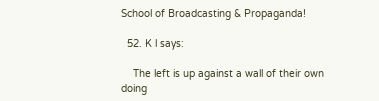School of Broadcasting & Propaganda!

  52. K l says:

    The left is up against a wall of their own doing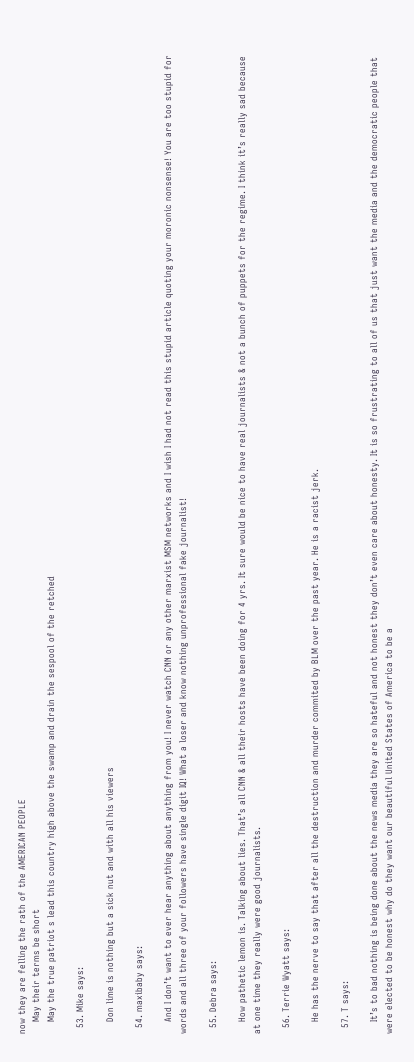now they are felling the rath of the AMERICAN PEOPLE
    May their terms be short
    May the true patriot s lead this country high above the swamp and drain the sespool of the retched

  53. Mike says:

    Don lime is nothing but a sick nut and with all his viewers

  54. maxibaby says:

    And I don’t want to ever hear anything about anything from you! I never watch CNN or any other marxist MSM networks and I wish I had not read this stupid article quoting your moronic nonsense! You are too stupid for words and all three of your followers have single digit IQ! What a loser and know nothing unprofessional fake journalist!

  55. Debra says:

    How pathetic lemon is. Talking about lies. That’s all CNN & all their hosts have been doing for 4 yrs. It sure would be nice to have real journalists & not a bunch of puppets for the regime. I think it’s really sad because at one time they really were good journalists.

  56. Terrie Wyatt says:

    He has the nerve to say that after all the destruction and murder commited by BLM over the past year. He is a racist jerk.

  57. T says:

    It’s to bad nothing is being done about the news media they are so hateful and not honest they don’t even care about honesty. It is so frustrating to all of us that just want the media and the democratic people that were elected to be honest why do they want our beautiful United States of America to be a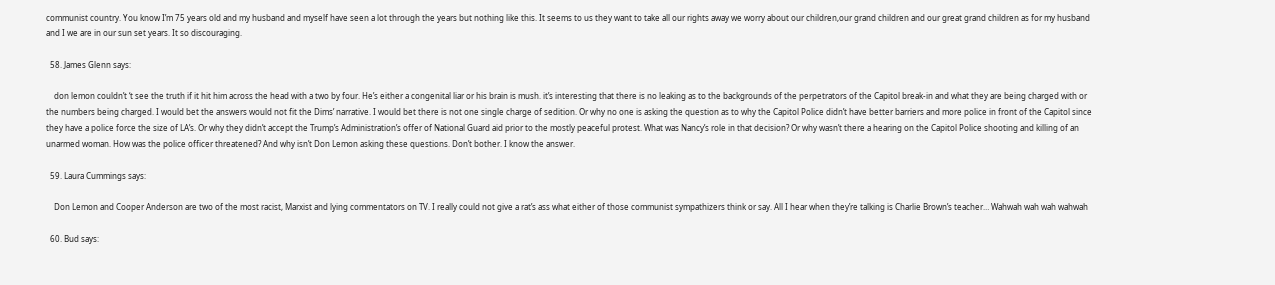communist country. You know I’m 75 years old and my husband and myself have seen a lot through the years but nothing like this. It seems to us they want to take all our rights away we worry about our children,our grand children and our great grand children as for my husband and I we are in our sun set years. It so discouraging.

  58. James Glenn says:

    don lemon couldn’t ‘t see the truth if it hit him across the head with a two by four. He’s either a congenital liar or his brain is mush. it’s interesting that there is no leaking as to the backgrounds of the perpetrators of the Capitol break-in and what they are being charged with or the numbers being charged. I would bet the answers would not fit the Dims’ narrative. I would bet there is not one single charge of sedition. Or why no one is asking the question as to why the Capitol Police didn’t have better barriers and more police in front of the Capitol since they have a police force the size of LA’s. Or why they didn’t accept the Trump’s Administration’s offer of National Guard aid prior to the mostly peaceful protest. What was Nancy’s role in that decision? Or why wasn’t there a hearing on the Capitol Police shooting and killing of an unarmed woman. How was the police officer threatened? And why isn’t Don Lemon asking these questions. Don’t bother. I know the answer.

  59. Laura Cummings says:

    Don Lemon and Cooper Anderson are two of the most racist, Marxist and lying commentators on TV. I really could not give a rat’s ass what either of those communist sympathizers think or say. All I hear when they’re talking is Charlie Brown’s teacher… Wahwah wah wah wahwah

  60. Bud says: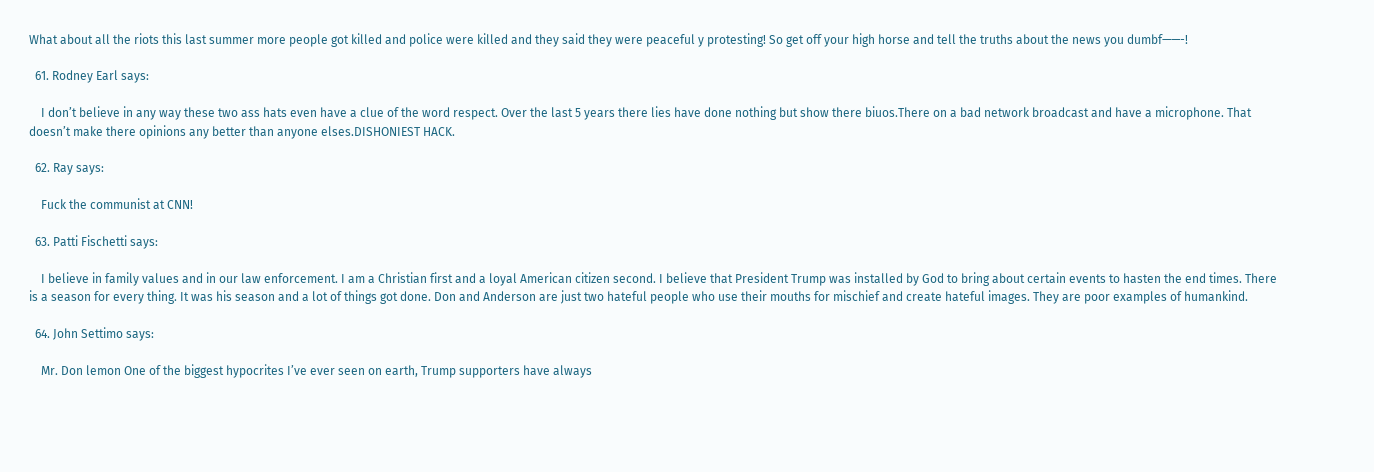What about all the riots this last summer more people got killed and police were killed and they said they were peaceful y protesting! So get off your high horse and tell the truths about the news you dumbf——-!

  61. Rodney Earl says:

    I don’t believe in any way these two ass hats even have a clue of the word respect. Over the last 5 years there lies have done nothing but show there biuos.There on a bad network broadcast and have a microphone. That doesn’t make there opinions any better than anyone elses.DISHONIEST HACK.

  62. Ray says:

    Fuck the communist at CNN!

  63. Patti Fischetti says:

    I believe in family values and in our law enforcement. I am a Christian first and a loyal American citizen second. I believe that President Trump was installed by God to bring about certain events to hasten the end times. There is a season for every thing. It was his season and a lot of things got done. Don and Anderson are just two hateful people who use their mouths for mischief and create hateful images. They are poor examples of humankind.

  64. John Settimo says:

    Mr. Don lemon One of the biggest hypocrites I’ve ever seen on earth, Trump supporters have always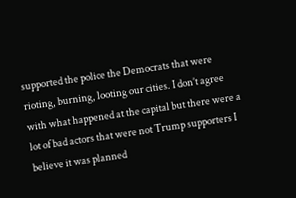supported the police the Democrats that were rioting, burning, looting our cities. I don’t agree with what happened at the capital but there were a lot of bad actors that were not Trump supporters I believe it was planned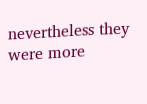nevertheless they were more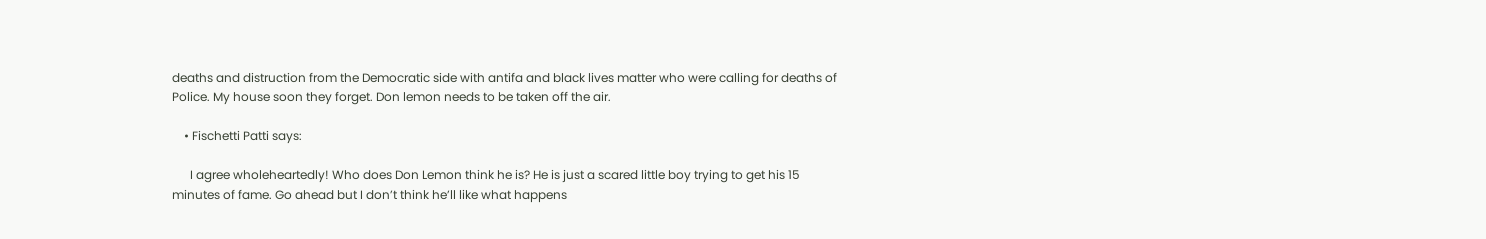deaths and distruction from the Democratic side with antifa and black lives matter who were calling for deaths of Police. My house soon they forget. Don lemon needs to be taken off the air.

    • Fischetti Patti says:

      I agree wholeheartedly! Who does Don Lemon think he is? He is just a scared little boy trying to get his 15 minutes of fame. Go ahead but I don’t think he’ll like what happens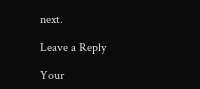next.

Leave a Reply

Your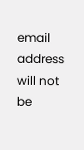email address will not be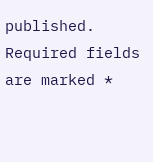published. Required fields are marked *